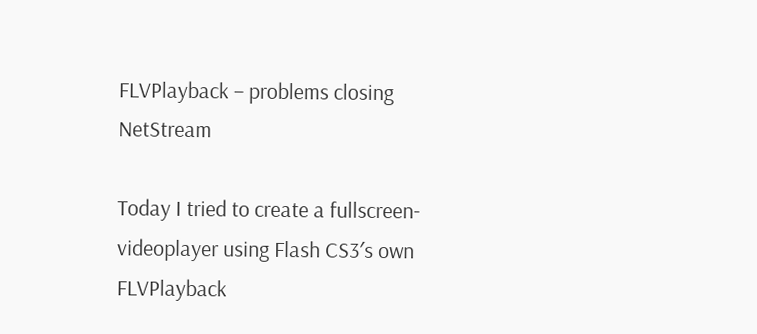FLVPlayback – problems closing NetStream

Today I tried to create a fullscreen-videoplayer using Flash CS3′s own FLVPlayback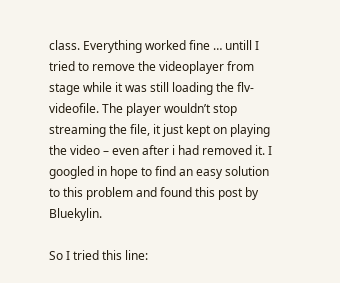class. Everything worked fine … untill I tried to remove the videoplayer from stage while it was still loading the flv-videofile. The player wouldn’t stop streaming the file, it just kept on playing the video – even after i had removed it. I googled in hope to find an easy solution to this problem and found this post by Bluekylin.

So I tried this line: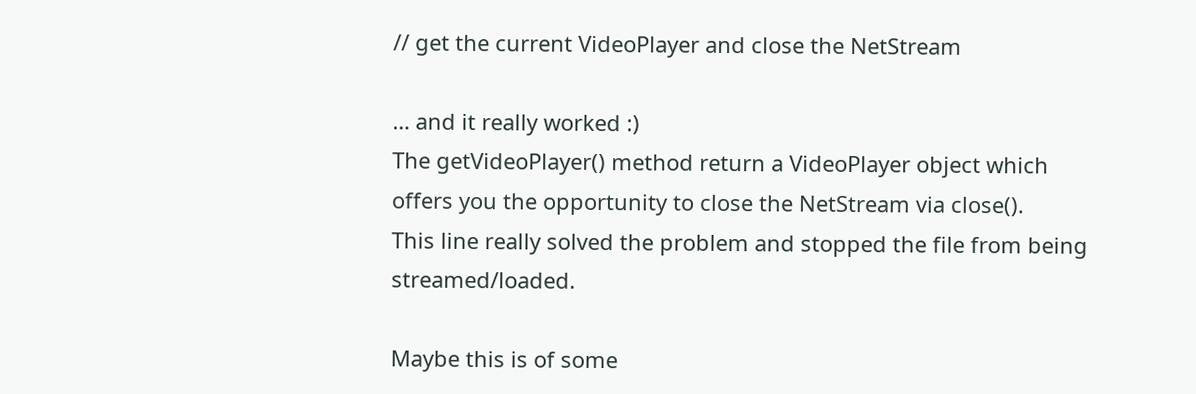// get the current VideoPlayer and close the NetStream

… and it really worked :)
The getVideoPlayer() method return a VideoPlayer object which offers you the opportunity to close the NetStream via close().
This line really solved the problem and stopped the file from being streamed/loaded.

Maybe this is of some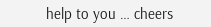help to you … cheers